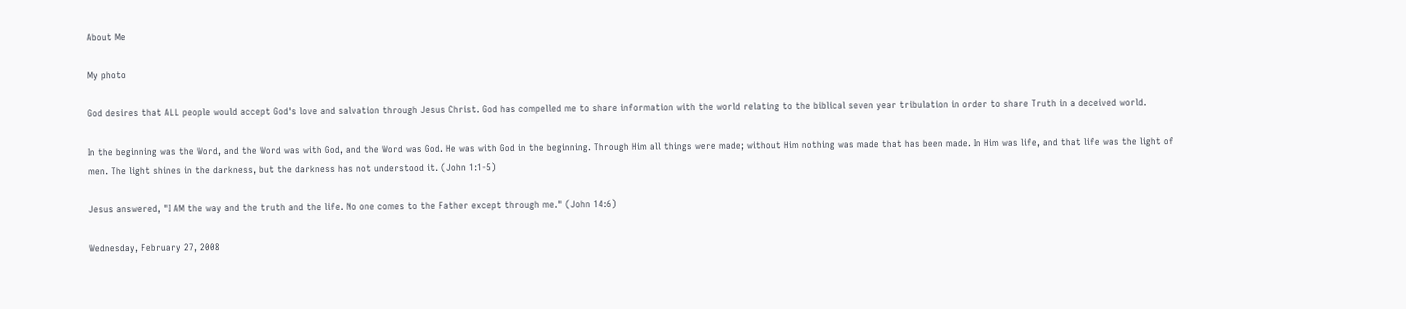About Me

My photo

God desires that ALL people would accept God's love and salvation through Jesus Christ. God has compelled me to share information with the world relating to the biblical seven year tribulation in order to share Truth in a deceived world.

In the beginning was the Word, and the Word was with God, and the Word was God. He was with God in the beginning. Through Him all things were made; without Him nothing was made that has been made. In Him was life, and that life was the light of men. The light shines in the darkness, but the darkness has not understood it. (John 1:1-5)

Jesus answered, "I AM the way and the truth and the life. No one comes to the Father except through me." (John 14:6)

Wednesday, February 27, 2008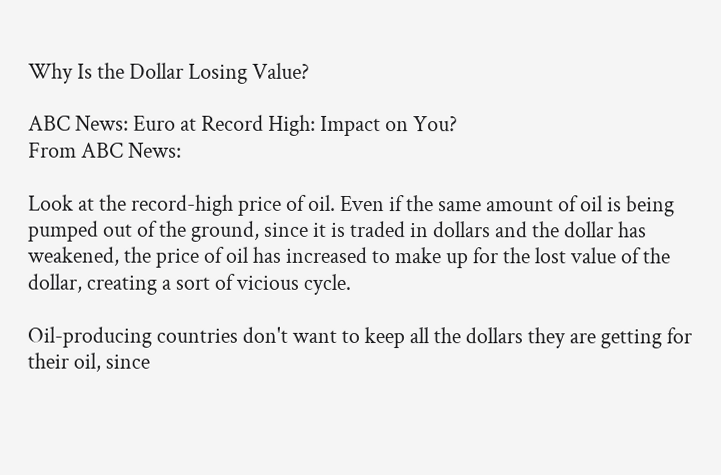Why Is the Dollar Losing Value?

ABC News: Euro at Record High: Impact on You?
From ABC News:

Look at the record-high price of oil. Even if the same amount of oil is being pumped out of the ground, since it is traded in dollars and the dollar has weakened, the price of oil has increased to make up for the lost value of the dollar, creating a sort of vicious cycle.

Oil-producing countries don't want to keep all the dollars they are getting for their oil, since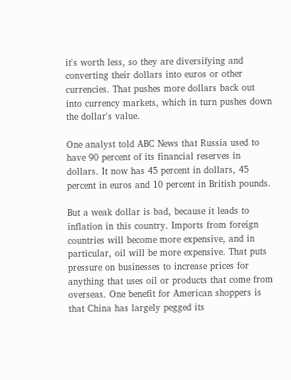it's worth less, so they are diversifying and converting their dollars into euros or other currencies. That pushes more dollars back out into currency markets, which in turn pushes down the dollar's value.

One analyst told ABC News that Russia used to have 90 percent of its financial reserves in dollars. It now has 45 percent in dollars, 45 percent in euros and 10 percent in British pounds.

But a weak dollar is bad, because it leads to inflation in this country. Imports from foreign countries will become more expensive, and in particular, oil will be more expensive. That puts pressure on businesses to increase prices for anything that uses oil or products that come from overseas. One benefit for American shoppers is that China has largely pegged its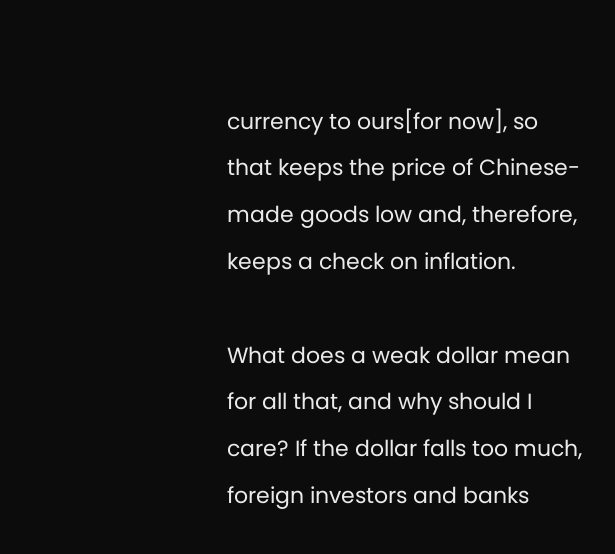currency to ours[for now], so that keeps the price of Chinese-made goods low and, therefore, keeps a check on inflation.

What does a weak dollar mean for all that, and why should I care? If the dollar falls too much, foreign investors and banks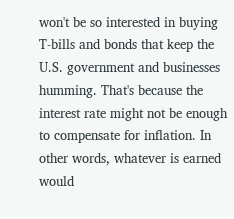won't be so interested in buying T-bills and bonds that keep the U.S. government and businesses humming. That's because the interest rate might not be enough to compensate for inflation. In other words, whatever is earned would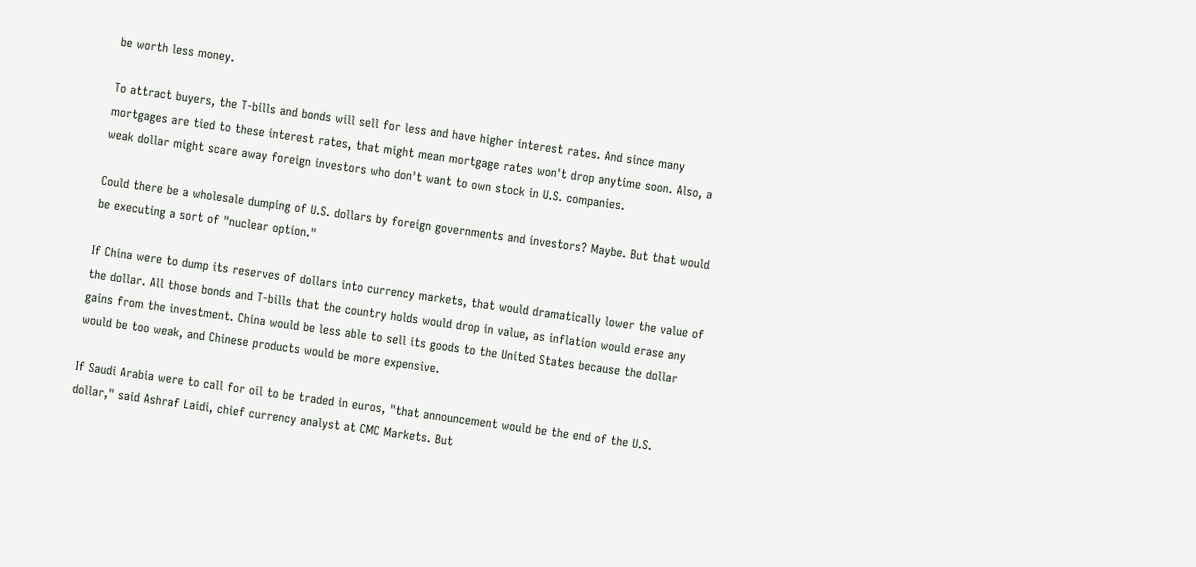be worth less money.

To attract buyers, the T-bills and bonds will sell for less and have higher interest rates. And since many mortgages are tied to these interest rates, that might mean mortgage rates won't drop anytime soon. Also, a weak dollar might scare away foreign investors who don't want to own stock in U.S. companies.

Could there be a wholesale dumping of U.S. dollars by foreign governments and investors? Maybe. But that would be executing a sort of "nuclear option."

If China were to dump its reserves of dollars into currency markets, that would dramatically lower the value of the dollar. All those bonds and T-bills that the country holds would drop in value, as inflation would erase any gains from the investment. China would be less able to sell its goods to the United States because the dollar would be too weak, and Chinese products would be more expensive.

If Saudi Arabia were to call for oil to be traded in euros, "that announcement would be the end of the U.S. dollar," said Ashraf Laidi, chief currency analyst at CMC Markets. But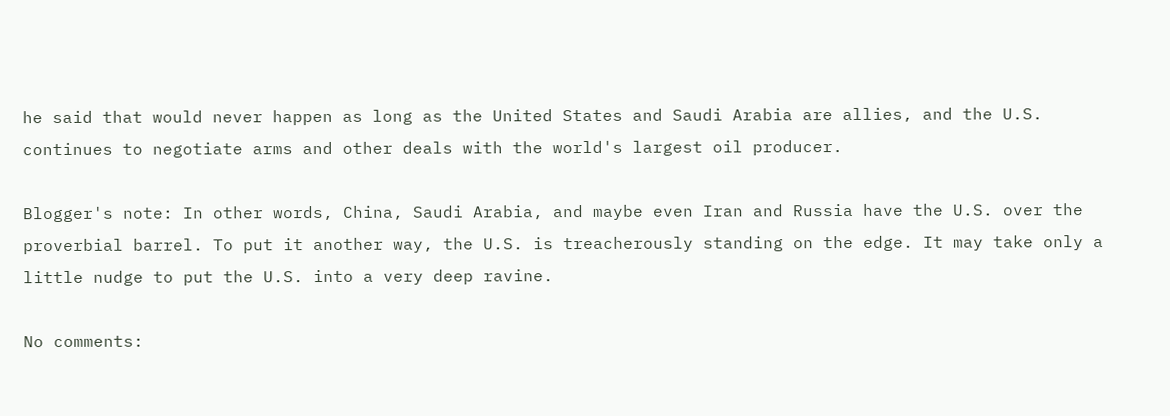he said that would never happen as long as the United States and Saudi Arabia are allies, and the U.S. continues to negotiate arms and other deals with the world's largest oil producer.

Blogger's note: In other words, China, Saudi Arabia, and maybe even Iran and Russia have the U.S. over the proverbial barrel. To put it another way, the U.S. is treacherously standing on the edge. It may take only a little nudge to put the U.S. into a very deep ravine.

No comments: